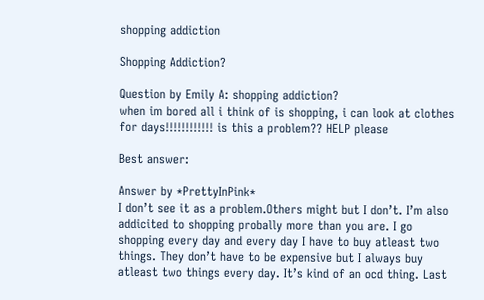shopping addiction

Shopping Addiction?

Question by Emily A: shopping addiction?
when im bored all i think of is shopping, i can look at clothes for days!!!!!!!!!!!! is this a problem?? HELP please

Best answer:

Answer by *PrettyInPink*
I don’t see it as a problem.Others might but I don’t. I’m also addicited to shopping probally more than you are. I go shopping every day and every day I have to buy atleast two things. They don’t have to be expensive but I always buy atleast two things every day. It’s kind of an ocd thing. Last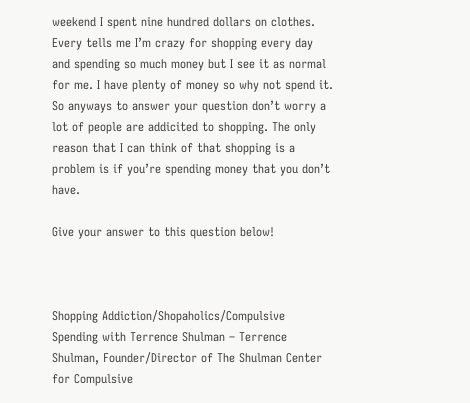weekend I spent nine hundred dollars on clothes. Every tells me I’m crazy for shopping every day and spending so much money but I see it as normal for me. I have plenty of money so why not spend it. So anyways to answer your question don’t worry a lot of people are addicited to shopping. The only reason that I can think of that shopping is a problem is if you’re spending money that you don’t have.

Give your answer to this question below!



Shopping Addiction/Shopaholics/Compulsive Spending with Terrence Shulman – Terrence Shulman, Founder/Director of The Shulman Center for Compulsive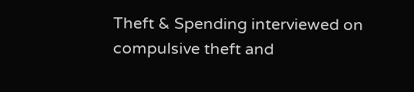Theft & Spending interviewed on compulsive theft and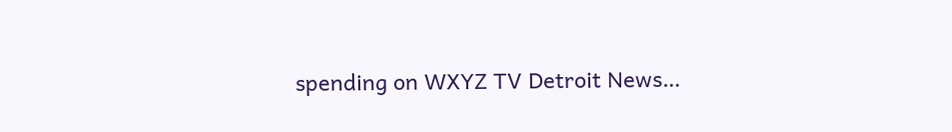spending on WXYZ TV Detroit News…